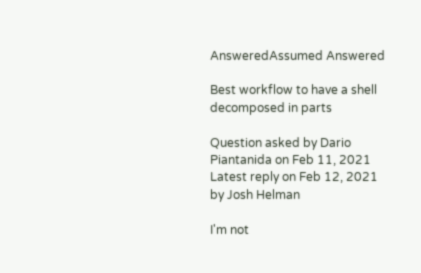AnsweredAssumed Answered

Best workflow to have a shell decomposed in parts

Question asked by Dario Piantanida on Feb 11, 2021
Latest reply on Feb 12, 2021 by Josh Helman

I'm not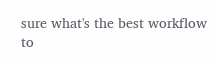sure what's the best workflow to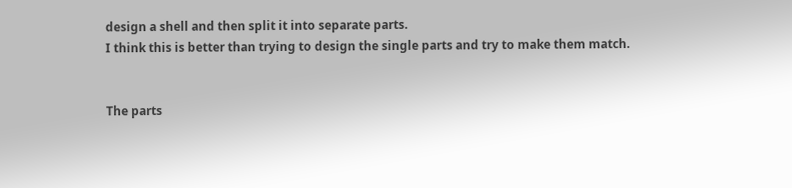design a shell and then split it into separate parts.
I think this is better than trying to design the single parts and try to make them match.


The parts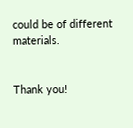could be of different materials.


Thank you!